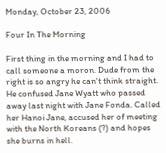Monday, October 23, 2006

Four In The Morning

First thing in the morning and I had to call someone a moron. Dude from the right is so angry he can't think straight. He confused Jane Wyatt who passed away last night with Jane Fonda. Called her Hanoi Jane, accused her of meeting with the North Koreans (?) and hopes she burns in hell.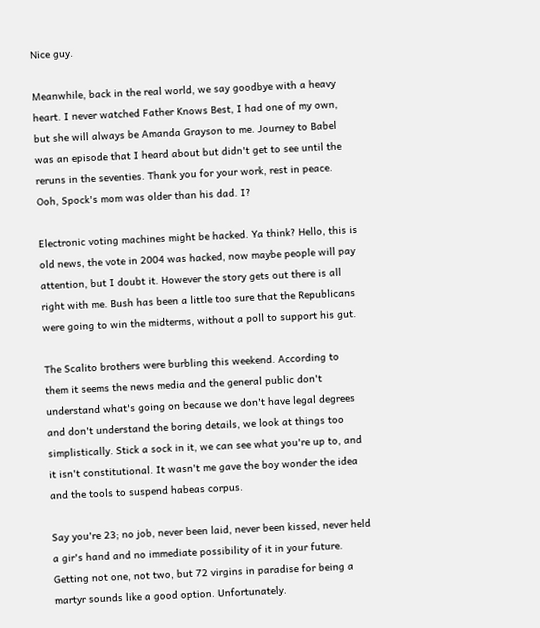Nice guy.

Meanwhile, back in the real world, we say goodbye with a heavy heart. I never watched Father Knows Best, I had one of my own, but she will always be Amanda Grayson to me. Journey to Babel was an episode that I heard about but didn't get to see until the reruns in the seventies. Thank you for your work, rest in peace. Ooh, Spock's mom was older than his dad. I?

Electronic voting machines might be hacked. Ya think? Hello, this is old news, the vote in 2004 was hacked, now maybe people will pay attention, but I doubt it. However the story gets out there is all right with me. Bush has been a little too sure that the Republicans were going to win the midterms, without a poll to support his gut.

The Scalito brothers were burbling this weekend. According to them it seems the news media and the general public don't understand what's going on because we don't have legal degrees and don't understand the boring details, we look at things too simplistically. Stick a sock in it, we can see what you're up to, and it isn't constitutional. It wasn't me gave the boy wonder the idea and the tools to suspend habeas corpus.

Say you're 23; no job, never been laid, never been kissed, never held a gir's hand and no immediate possibility of it in your future. Getting not one, not two, but 72 virgins in paradise for being a martyr sounds like a good option. Unfortunately.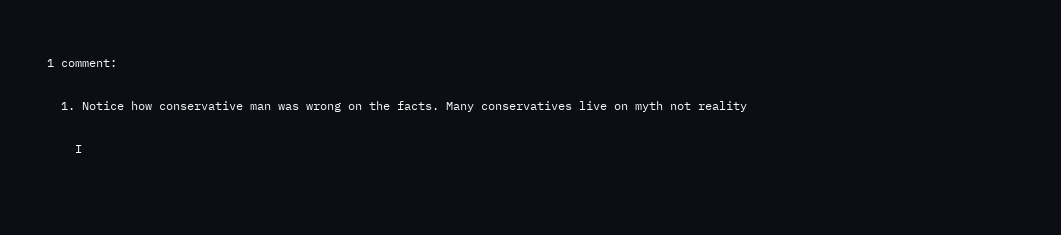1 comment:

  1. Notice how conservative man was wrong on the facts. Many conservatives live on myth not reality

    I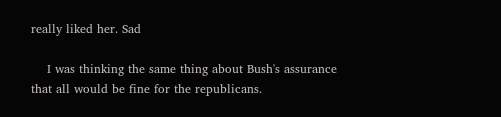really liked her. Sad

    I was thinking the same thing about Bush's assurance that all would be fine for the republicans.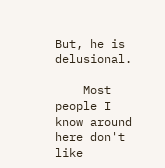But, he is delusional.

    Most people I know around here don't like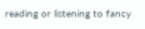reading or listening to fancy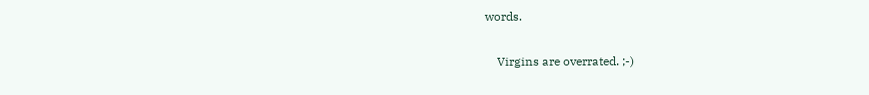words.

    Virgins are overrated. ;-)